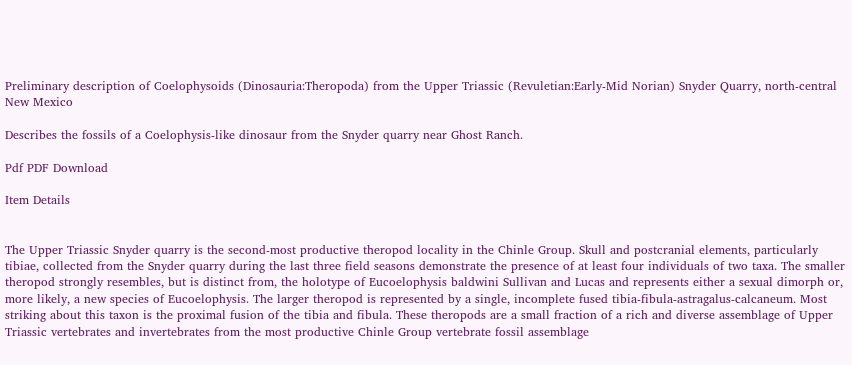Preliminary description of Coelophysoids (Dinosauria:Theropoda) from the Upper Triassic (Revuletian:Early-Mid Norian) Snyder Quarry, north-central New Mexico

Describes the fossils of a Coelophysis-like dinosaur from the Snyder quarry near Ghost Ranch.

Pdf PDF Download

Item Details


The Upper Triassic Snyder quarry is the second-most productive theropod locality in the Chinle Group. Skull and postcranial elements, particularly tibiae, collected from the Snyder quarry during the last three field seasons demonstrate the presence of at least four individuals of two taxa. The smaller theropod strongly resembles, but is distinct from, the holotype of Eucoelophysis baldwini Sullivan and Lucas and represents either a sexual dimorph or, more likely, a new species of Eucoelophysis. The larger theropod is represented by a single, incomplete fused tibia-fibula-astragalus-calcaneum. Most striking about this taxon is the proximal fusion of the tibia and fibula. These theropods are a small fraction of a rich and diverse assemblage of Upper Triassic vertebrates and invertebrates from the most productive Chinle Group vertebrate fossil assemblage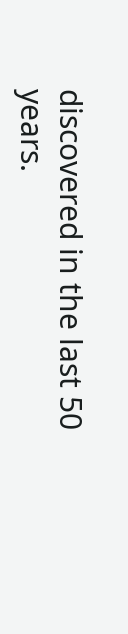discovered in the last 50 years.